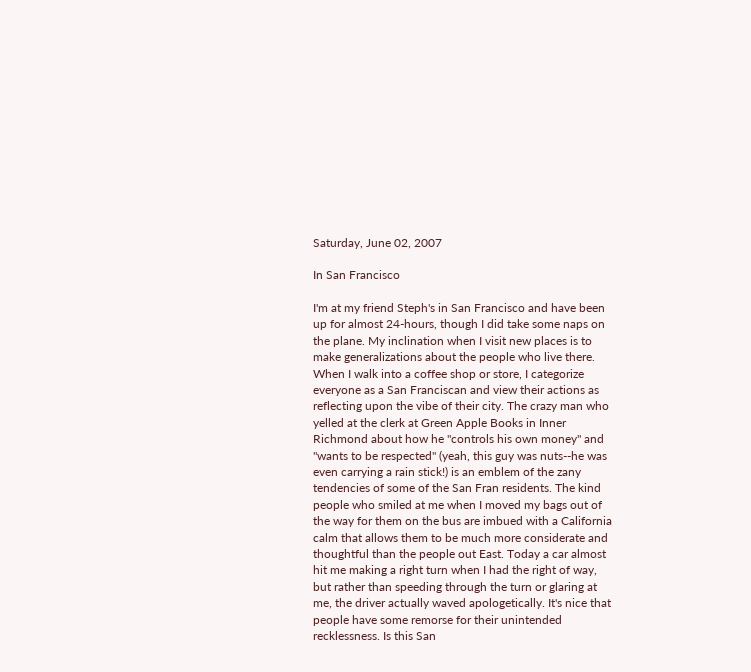Saturday, June 02, 2007

In San Francisco

I'm at my friend Steph's in San Francisco and have been up for almost 24-hours, though I did take some naps on the plane. My inclination when I visit new places is to make generalizations about the people who live there. When I walk into a coffee shop or store, I categorize everyone as a San Franciscan and view their actions as reflecting upon the vibe of their city. The crazy man who yelled at the clerk at Green Apple Books in Inner Richmond about how he "controls his own money" and "wants to be respected" (yeah, this guy was nuts--he was even carrying a rain stick!) is an emblem of the zany tendencies of some of the San Fran residents. The kind people who smiled at me when I moved my bags out of the way for them on the bus are imbued with a California calm that allows them to be much more considerate and thoughtful than the people out East. Today a car almost hit me making a right turn when I had the right of way, but rather than speeding through the turn or glaring at me, the driver actually waved apologetically. It's nice that people have some remorse for their unintended recklessness. Is this San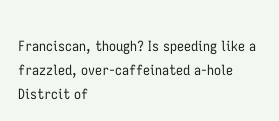Franciscan, though? Is speeding like a frazzled, over-caffeinated a-hole Distrcit of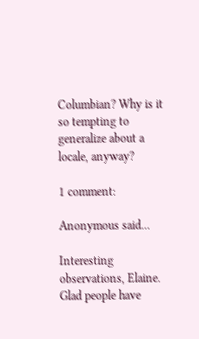Columbian? Why is it so tempting to generalize about a locale, anyway?

1 comment:

Anonymous said...

Interesting observations, Elaine. Glad people have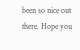been so nice out there. Hope you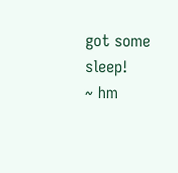got some sleep!
~ hm